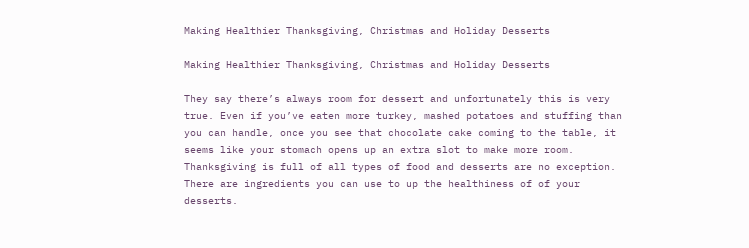Making Healthier Thanksgiving, Christmas and Holiday Desserts

Making Healthier Thanksgiving, Christmas and Holiday Desserts

They say there’s always room for dessert and unfortunately this is very true. Even if you’ve eaten more turkey, mashed potatoes and stuffing than you can handle, once you see that chocolate cake coming to the table, it seems like your stomach opens up an extra slot to make more room. Thanksgiving is full of all types of food and desserts are no exception. There are ingredients you can use to up the healthiness of of your desserts.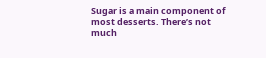Sugar is a main component of most desserts. There’s not much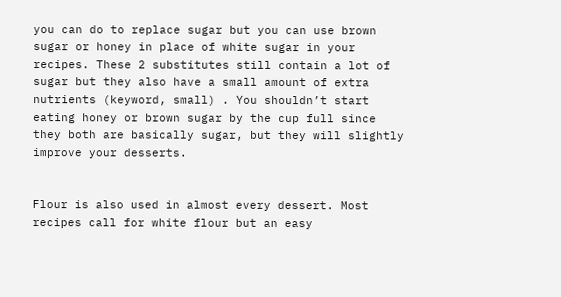you can do to replace sugar but you can use brown sugar or honey in place of white sugar in your recipes. These 2 substitutes still contain a lot of sugar but they also have a small amount of extra nutrients (keyword, small) . You shouldn’t start eating honey or brown sugar by the cup full since they both are basically sugar, but they will slightly improve your desserts.


Flour is also used in almost every dessert. Most recipes call for white flour but an easy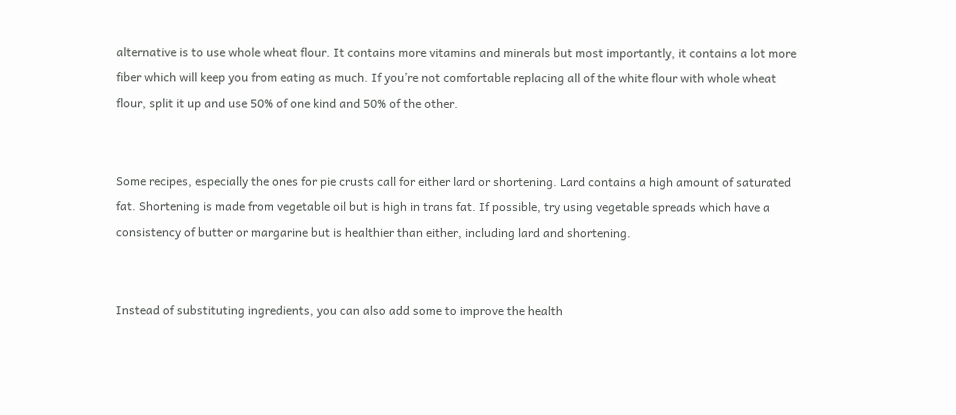alternative is to use whole wheat flour. It contains more vitamins and minerals but most importantly, it contains a lot more fiber which will keep you from eating as much. If you’re not comfortable replacing all of the white flour with whole wheat flour, split it up and use 50% of one kind and 50% of the other.


Some recipes, especially the ones for pie crusts call for either lard or shortening. Lard contains a high amount of saturated fat. Shortening is made from vegetable oil but is high in trans fat. If possible, try using vegetable spreads which have a consistency of butter or margarine but is healthier than either, including lard and shortening.


Instead of substituting ingredients, you can also add some to improve the health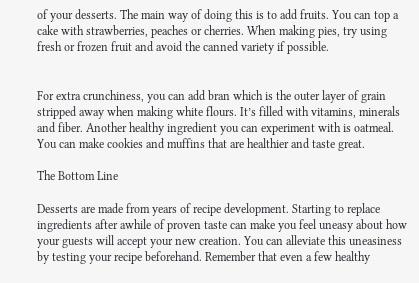of your desserts. The main way of doing this is to add fruits. You can top a cake with strawberries, peaches or cherries. When making pies, try using fresh or frozen fruit and avoid the canned variety if possible.


For extra crunchiness, you can add bran which is the outer layer of grain stripped away when making white flours. It’s filled with vitamins, minerals and fiber. Another healthy ingredient you can experiment with is oatmeal. You can make cookies and muffins that are healthier and taste great.

The Bottom Line

Desserts are made from years of recipe development. Starting to replace ingredients after awhile of proven taste can make you feel uneasy about how your guests will accept your new creation. You can alleviate this uneasiness by testing your recipe beforehand. Remember that even a few healthy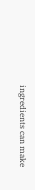ingredients can make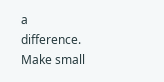a difference. Make small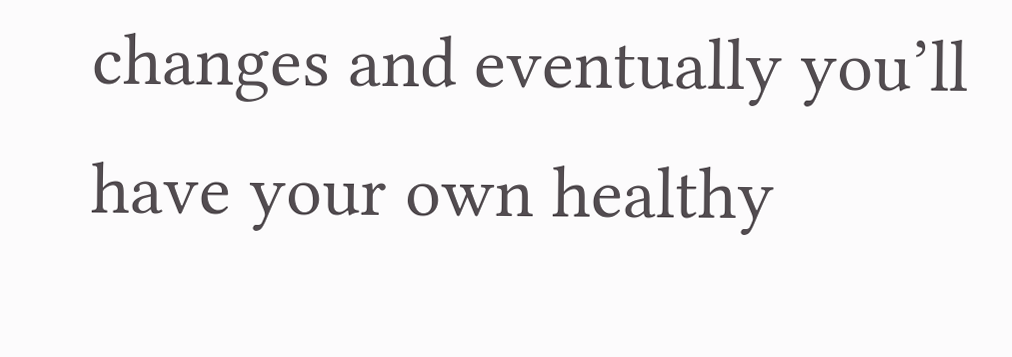changes and eventually you’ll have your own healthy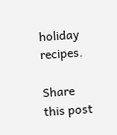holiday recipes.

Share this post